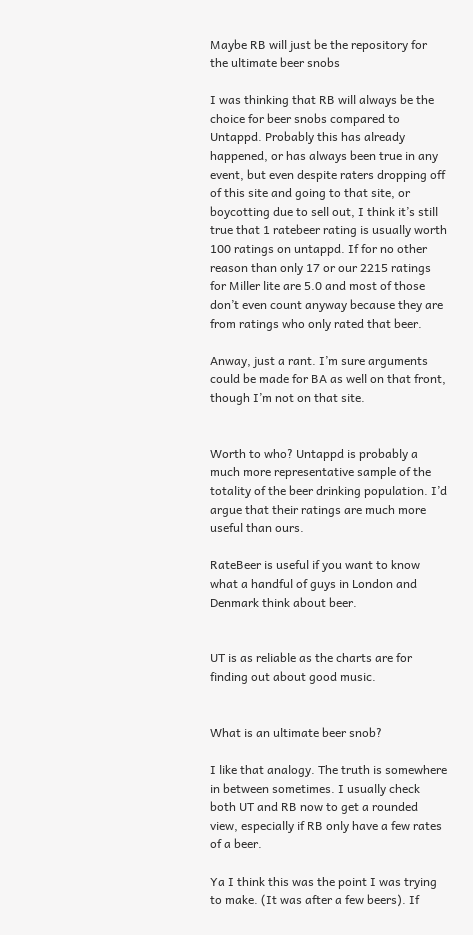Maybe RB will just be the repository for the ultimate beer snobs

I was thinking that RB will always be the choice for beer snobs compared to Untappd. Probably this has already happened, or has always been true in any event, but even despite raters dropping off of this site and going to that site, or boycotting due to sell out, I think it’s still true that 1 ratebeer rating is usually worth 100 ratings on untappd. If for no other reason than only 17 or our 2215 ratings for Miller lite are 5.0 and most of those don’t even count anyway because they are from ratings who only rated that beer.

Anway, just a rant. I’m sure arguments could be made for BA as well on that front, though I’m not on that site.


Worth to who? Untappd is probably a much more representative sample of the totality of the beer drinking population. I’d argue that their ratings are much more useful than ours.

RateBeer is useful if you want to know what a handful of guys in London and Denmark think about beer.


UT is as reliable as the charts are for finding out about good music.


What is an ultimate beer snob?

I like that analogy. The truth is somewhere in between sometimes. I usually check both UT and RB now to get a rounded view, especially if RB only have a few rates of a beer.

Ya I think this was the point I was trying to make. (It was after a few beers). If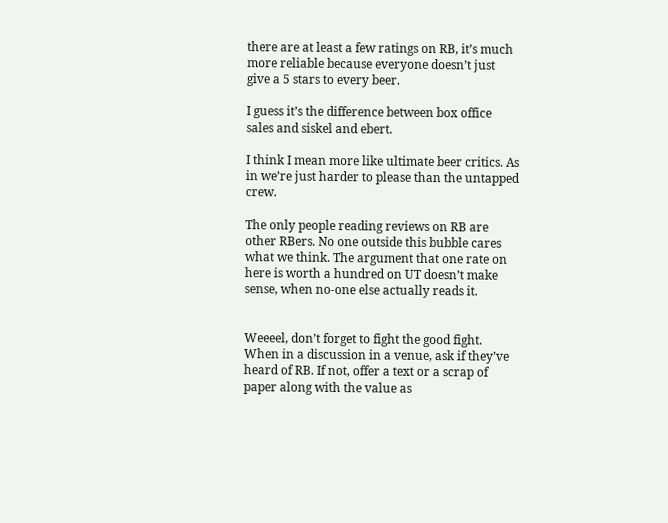there are at least a few ratings on RB, it’s much more reliable because everyone doesn’t just give a 5 stars to every beer.

I guess it’s the difference between box office sales and siskel and ebert.

I think I mean more like ultimate beer critics. As in we’re just harder to please than the untapped crew.

The only people reading reviews on RB are other RBers. No one outside this bubble cares what we think. The argument that one rate on here is worth a hundred on UT doesn’t make sense, when no-one else actually reads it.


Weeeel, don’t forget to fight the good fight. When in a discussion in a venue, ask if they’ve heard of RB. If not, offer a text or a scrap of paper along with the value as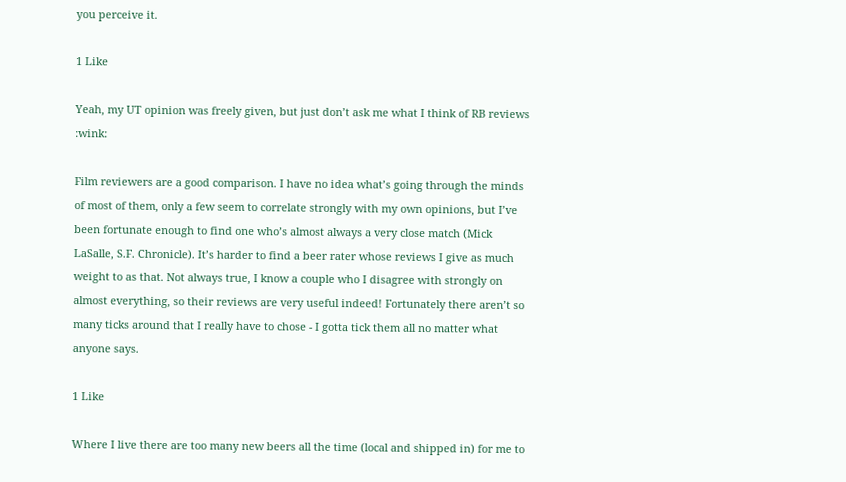you perceive it.

1 Like

Yeah, my UT opinion was freely given, but just don’t ask me what I think of RB reviews :wink:

Film reviewers are a good comparison. I have no idea what’s going through the minds of most of them, only a few seem to correlate strongly with my own opinions, but I’ve been fortunate enough to find one who’s almost always a very close match (Mick LaSalle, S.F. Chronicle). It’s harder to find a beer rater whose reviews I give as much weight to as that. Not always true, I know a couple who I disagree with strongly on almost everything, so their reviews are very useful indeed! Fortunately there aren’t so many ticks around that I really have to chose - I gotta tick them all no matter what anyone says.

1 Like

Where I live there are too many new beers all the time (local and shipped in) for me to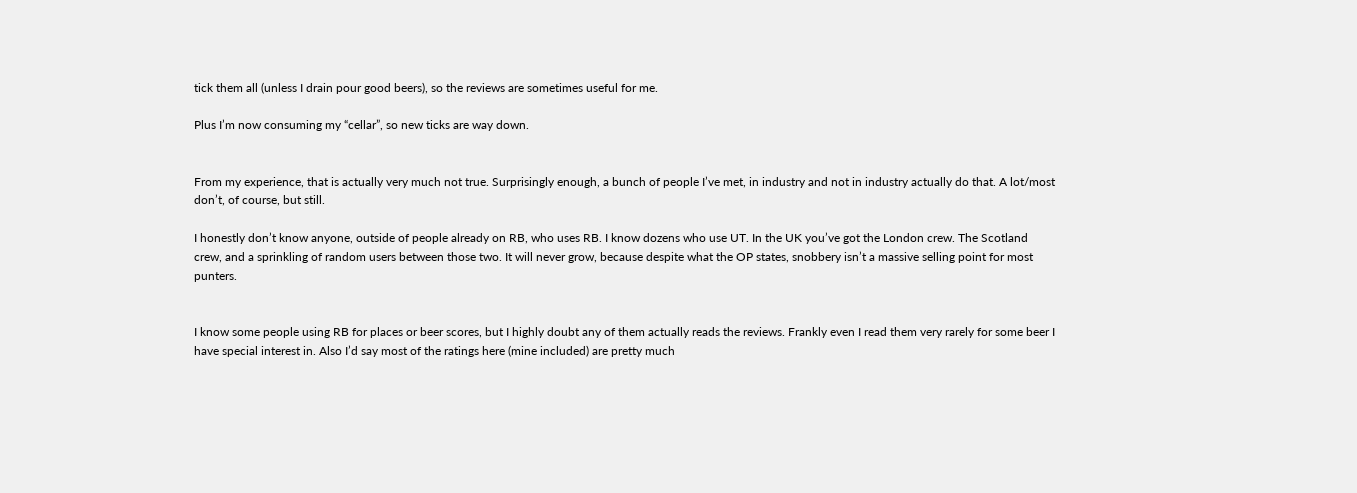tick them all (unless I drain pour good beers), so the reviews are sometimes useful for me.

Plus I’m now consuming my “cellar”, so new ticks are way down.


From my experience, that is actually very much not true. Surprisingly enough, a bunch of people I’ve met, in industry and not in industry actually do that. A lot/most don’t, of course, but still.

I honestly don’t know anyone, outside of people already on RB, who uses RB. I know dozens who use UT. In the UK you’ve got the London crew. The Scotland crew, and a sprinkling of random users between those two. It will never grow, because despite what the OP states, snobbery isn’t a massive selling point for most punters.


I know some people using RB for places or beer scores, but I highly doubt any of them actually reads the reviews. Frankly even I read them very rarely for some beer I have special interest in. Also I’d say most of the ratings here (mine included) are pretty much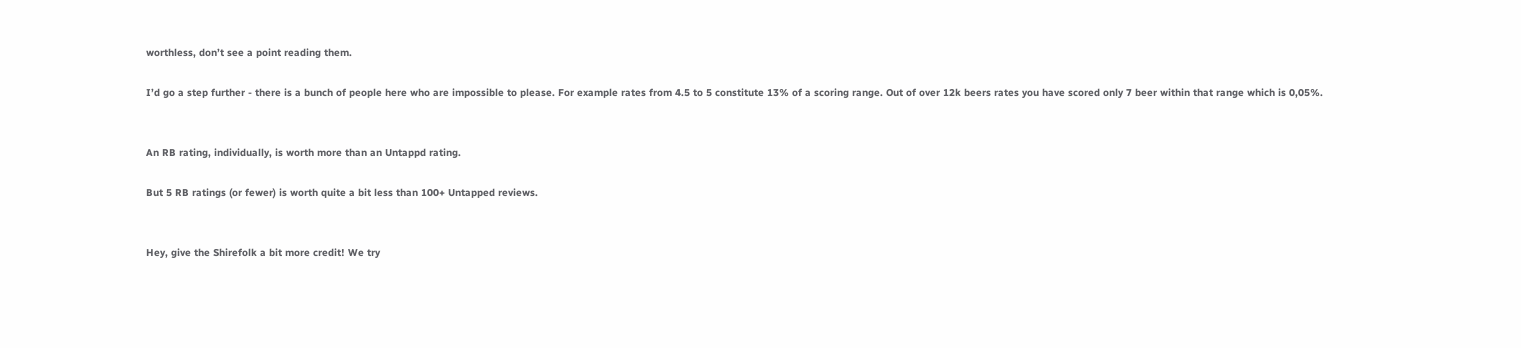worthless, don’t see a point reading them.

I’d go a step further - there is a bunch of people here who are impossible to please. For example rates from 4.5 to 5 constitute 13% of a scoring range. Out of over 12k beers rates you have scored only 7 beer within that range which is 0,05%.


An RB rating, individually, is worth more than an Untappd rating.

But 5 RB ratings (or fewer) is worth quite a bit less than 100+ Untapped reviews.


Hey, give the Shirefolk a bit more credit! We try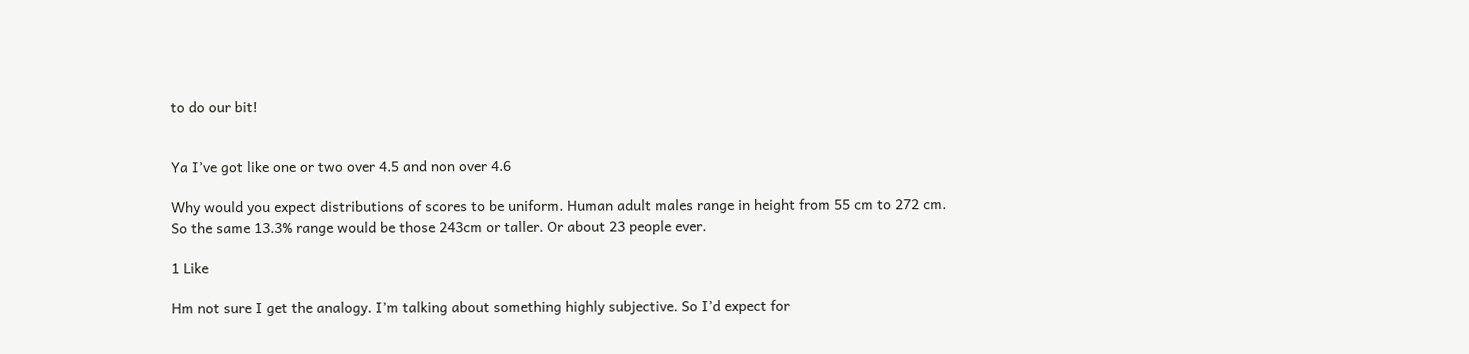to do our bit!


Ya I’ve got like one or two over 4.5 and non over 4.6

Why would you expect distributions of scores to be uniform. Human adult males range in height from 55 cm to 272 cm. So the same 13.3% range would be those 243cm or taller. Or about 23 people ever.

1 Like

Hm not sure I get the analogy. I’m talking about something highly subjective. So I’d expect for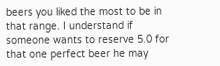beers you liked the most to be in that range. I understand if someone wants to reserve 5.0 for that one perfect beer he may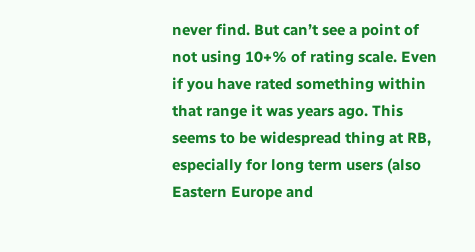never find. But can’t see a point of not using 10+% of rating scale. Even if you have rated something within that range it was years ago. This seems to be widespread thing at RB, especially for long term users (also Eastern Europe and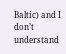Baltic) and I don’t understand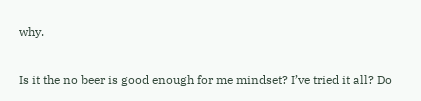why.

Is it the no beer is good enough for me mindset? I’ve tried it all? Do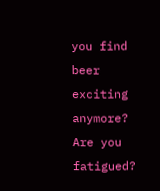you find beer exciting anymore? Are you fatigued?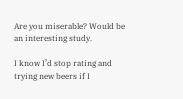Are you miserable? Would be an interesting study.

I know I’d stop rating and trying new beers if I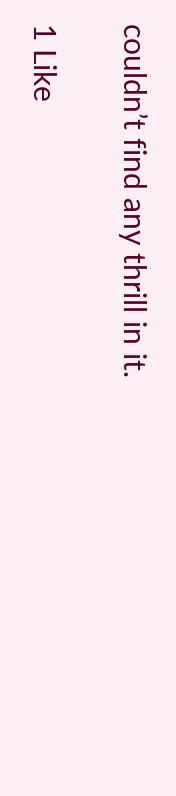couldn’t find any thrill in it.

1 Like